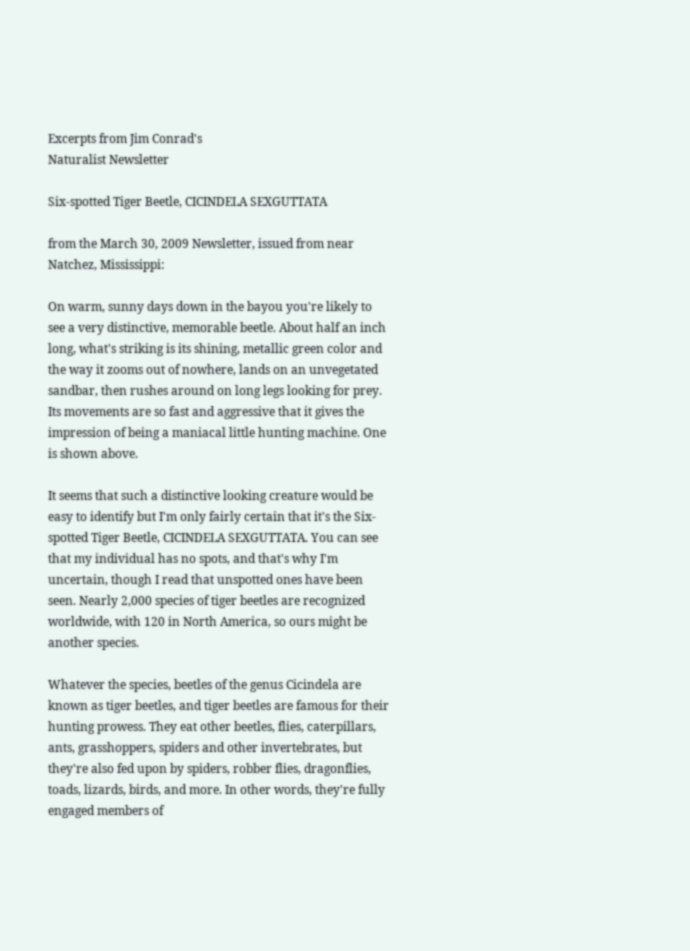Excerpts from Jim Conrad's
Naturalist Newsletter

Six-spotted Tiger Beetle, CICINDELA SEXGUTTATA

from the March 30, 2009 Newsletter, issued from near Natchez, Mississippi:

On warm, sunny days down in the bayou you're likely to see a very distinctive, memorable beetle. About half an inch long, what's striking is its shining, metallic green color and the way it zooms out of nowhere, lands on an unvegetated sandbar, then rushes around on long legs looking for prey. Its movements are so fast and aggressive that it gives the impression of being a maniacal little hunting machine. One is shown above.

It seems that such a distinctive looking creature would be easy to identify but I'm only fairly certain that it's the Six-spotted Tiger Beetle, CICINDELA SEXGUTTATA. You can see that my individual has no spots, and that's why I'm uncertain, though I read that unspotted ones have been seen. Nearly 2,000 species of tiger beetles are recognized worldwide, with 120 in North America, so ours might be another species.

Whatever the species, beetles of the genus Cicindela are known as tiger beetles, and tiger beetles are famous for their hunting prowess. They eat other beetles, flies, caterpillars, ants, grasshoppers, spiders and other invertebrates, but they're also fed upon by spiders, robber flies, dragonflies, toads, lizards, birds, and more. In other words, they're fully engaged members of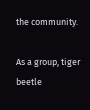the community.

As a group, tiger beetle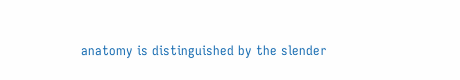anatomy is distinguished by the slender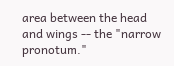area between the head and wings -- the "narrow pronotum."